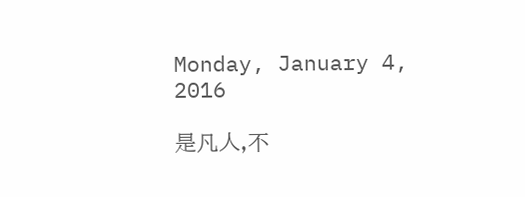Monday, January 4, 2016

是凡人,不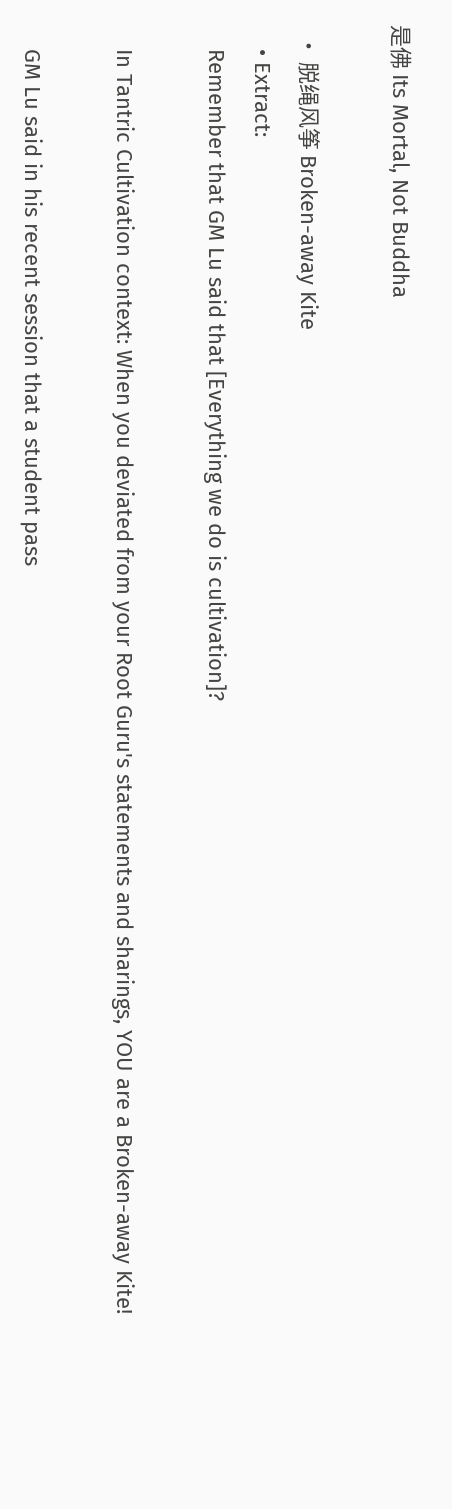是佛 Its Mortal, Not Buddha

  • 脱绳风筝 Broken-away Kite
    • Extract:
    Remember that GM Lu said that [Everything we do is cultivation]?

    In Tantric Cultivation context: When you deviated from your Root Guru's statements and sharings, YOU are a Broken-away Kite!

    GM Lu said in his recent session that a student pass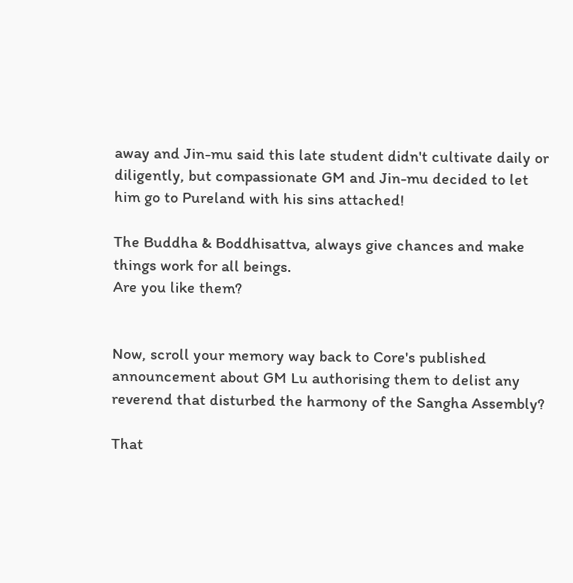away and Jin-mu said this late student didn't cultivate daily or diligently, but compassionate GM and Jin-mu decided to let him go to Pureland with his sins attached!

The Buddha & Boddhisattva, always give chances and make things work for all beings.
Are you like them?


Now, scroll your memory way back to Core's published announcement about GM Lu authorising them to delist any reverend that disturbed the harmony of the Sangha Assembly?

That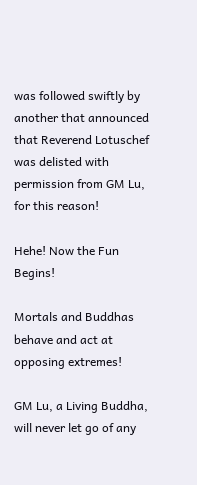was followed swiftly by another that announced that Reverend Lotuschef was delisted with permission from GM Lu, for this reason!

Hehe! Now the Fun Begins!

Mortals and Buddhas behave and act at opposing extremes!

GM Lu, a Living Buddha, will never let go of any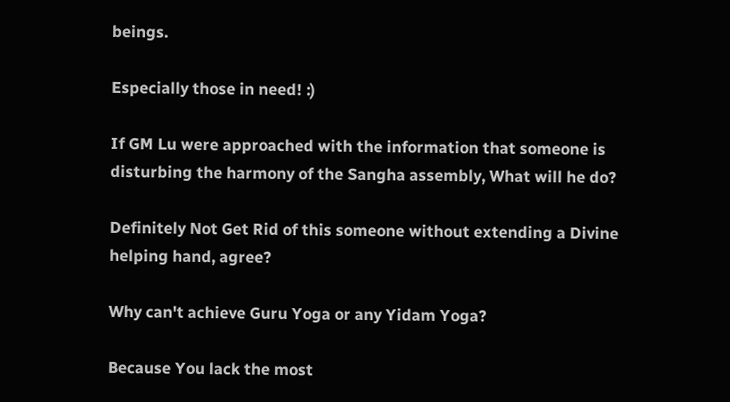beings.

Especially those in need! :)

If GM Lu were approached with the information that someone is disturbing the harmony of the Sangha assembly, What will he do?

Definitely Not Get Rid of this someone without extending a Divine helping hand, agree?

Why can't achieve Guru Yoga or any Yidam Yoga?

Because You lack the most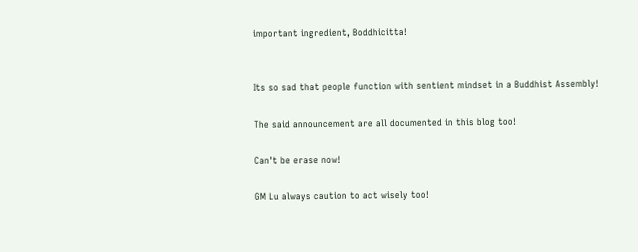important ingredient, Boddhicitta!


Its so sad that people function with sentient mindset in a Buddhist Assembly!

The said announcement are all documented in this blog too!

Can't be erase now!

GM Lu always caution to act wisely too!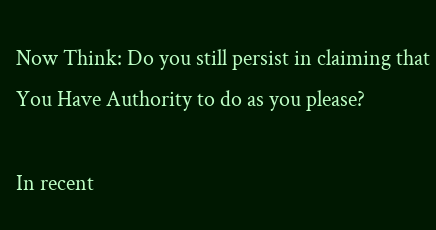Now Think: Do you still persist in claiming that You Have Authority to do as you please?

In recent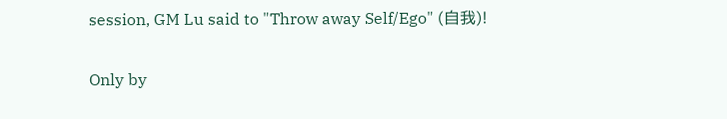session, GM Lu said to "Throw away Self/Ego" (自我)!

Only by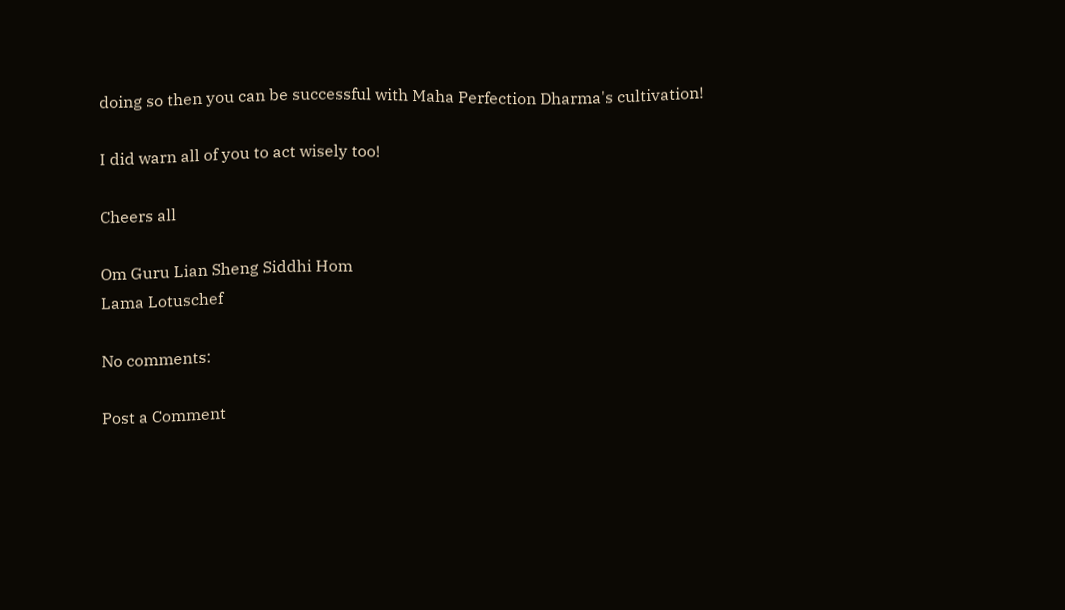doing so then you can be successful with Maha Perfection Dharma's cultivation!

I did warn all of you to act wisely too!

Cheers all

Om Guru Lian Sheng Siddhi Hom
Lama Lotuschef

No comments:

Post a Comment